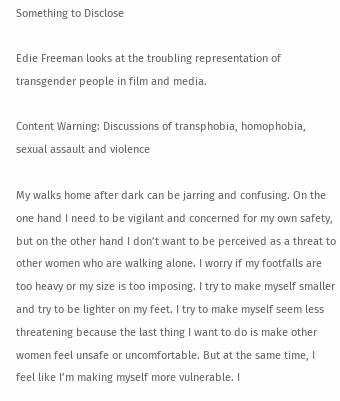Something to Disclose

Edie Freeman looks at the troubling representation of transgender people in film and media.

Content Warning: Discussions of transphobia, homophobia, sexual assault and violence

My walks home after dark can be jarring and confusing. On the one hand I need to be vigilant and concerned for my own safety, but on the other hand I don’t want to be perceived as a threat to other women who are walking alone. I worry if my footfalls are too heavy or my size is too imposing. I try to make myself smaller and try to be lighter on my feet. I try to make myself seem less threatening because the last thing I want to do is make other women feel unsafe or uncomfortable. But at the same time, I feel like I’m making myself more vulnerable. I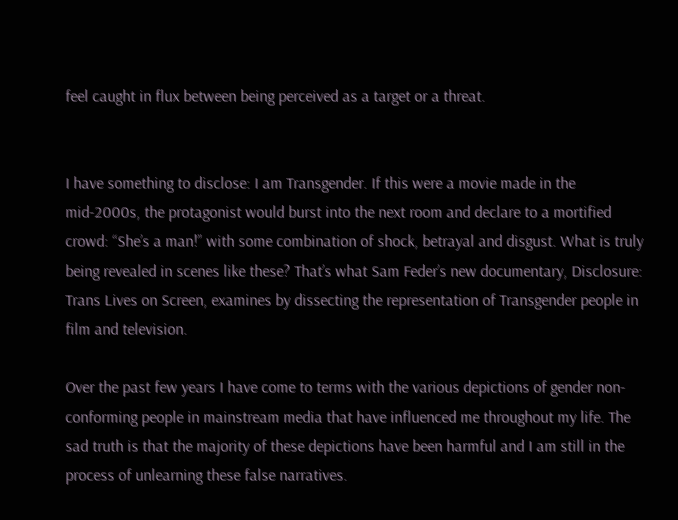feel caught in flux between being perceived as a target or a threat.


I have something to disclose: I am Transgender. If this were a movie made in the mid-2000s, the protagonist would burst into the next room and declare to a mortified crowd: “She’s a man!” with some combination of shock, betrayal and disgust. What is truly being revealed in scenes like these? That’s what Sam Feder’s new documentary, Disclosure: Trans Lives on Screen, examines by dissecting the representation of Transgender people in film and television.

Over the past few years I have come to terms with the various depictions of gender non-conforming people in mainstream media that have influenced me throughout my life. The sad truth is that the majority of these depictions have been harmful and I am still in the process of unlearning these false narratives.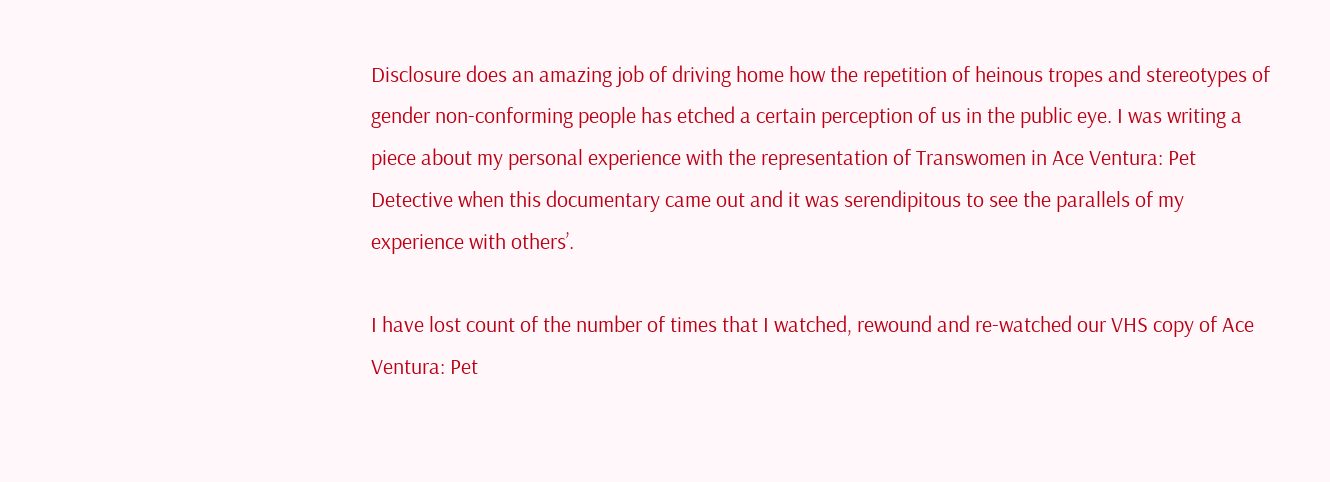Disclosure does an amazing job of driving home how the repetition of heinous tropes and stereotypes of gender non-conforming people has etched a certain perception of us in the public eye. I was writing a piece about my personal experience with the representation of Transwomen in Ace Ventura: Pet Detective when this documentary came out and it was serendipitous to see the parallels of my experience with others’.

I have lost count of the number of times that I watched, rewound and re-watched our VHS copy of Ace Ventura: Pet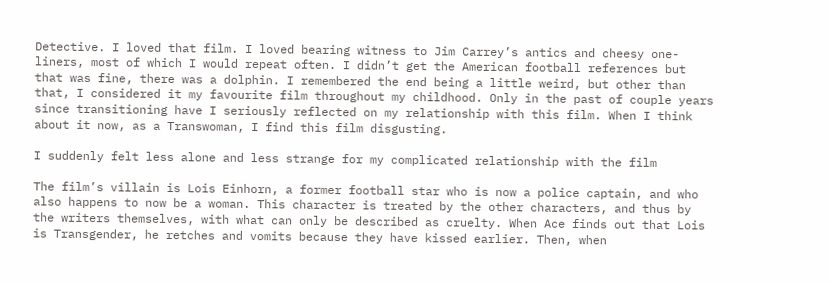Detective. I loved that film. I loved bearing witness to Jim Carrey’s antics and cheesy one-liners, most of which I would repeat often. I didn’t get the American football references but that was fine, there was a dolphin. I remembered the end being a little weird, but other than that, I considered it my favourite film throughout my childhood. Only in the past of couple years since transitioning have I seriously reflected on my relationship with this film. When I think about it now, as a Transwoman, I find this film disgusting.

I suddenly felt less alone and less strange for my complicated relationship with the film

The film’s villain is Lois Einhorn, a former football star who is now a police captain, and who also happens to now be a woman. This character is treated by the other characters, and thus by the writers themselves, with what can only be described as cruelty. When Ace finds out that Lois is Transgender, he retches and vomits because they have kissed earlier. Then, when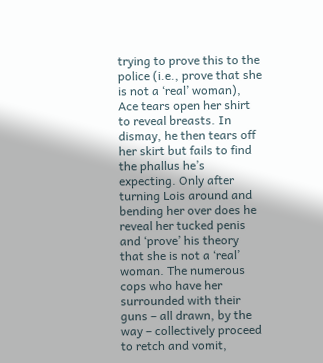trying to prove this to the police (i.e., prove that she is not a ‘real’ woman), Ace tears open her shirt to reveal breasts. In dismay, he then tears off her skirt but fails to find the phallus he’s expecting. Only after turning Lois around and bending her over does he reveal her tucked penis and ‘prove’ his theory that she is not a ‘real’ woman. The numerous cops who have her surrounded with their guns – all drawn, by the way – collectively proceed to retch and vomit,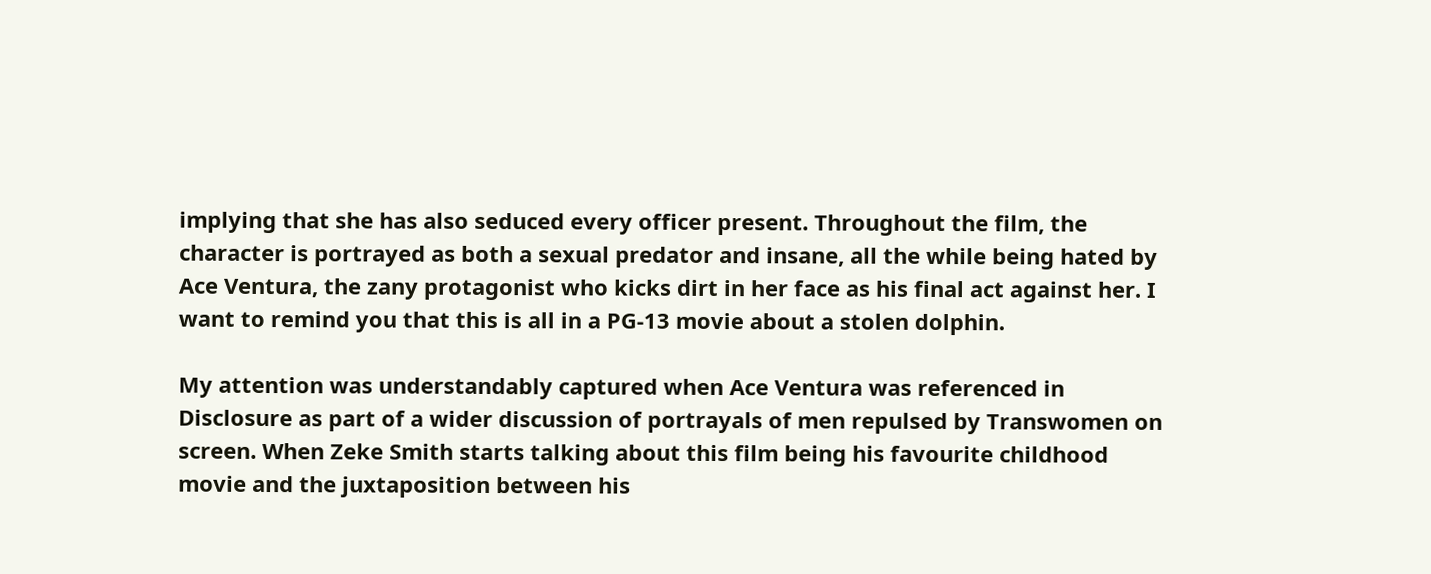implying that she has also seduced every officer present. Throughout the film, the character is portrayed as both a sexual predator and insane, all the while being hated by Ace Ventura, the zany protagonist who kicks dirt in her face as his final act against her. I want to remind you that this is all in a PG-13 movie about a stolen dolphin.

My attention was understandably captured when Ace Ventura was referenced in Disclosure as part of a wider discussion of portrayals of men repulsed by Transwomen on screen. When Zeke Smith starts talking about this film being his favourite childhood movie and the juxtaposition between his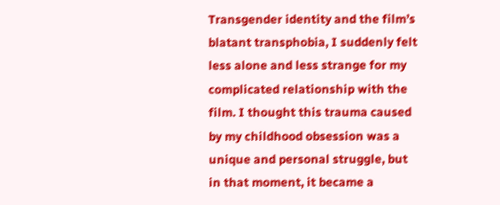Transgender identity and the film’s blatant transphobia, I suddenly felt less alone and less strange for my complicated relationship with the film. I thought this trauma caused by my childhood obsession was a unique and personal struggle, but in that moment, it became a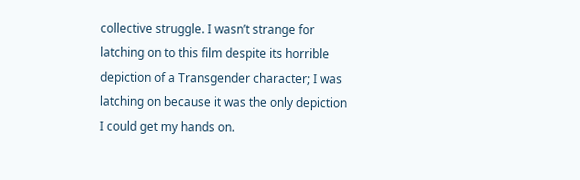collective struggle. I wasn’t strange for latching on to this film despite its horrible depiction of a Transgender character; I was latching on because it was the only depiction I could get my hands on.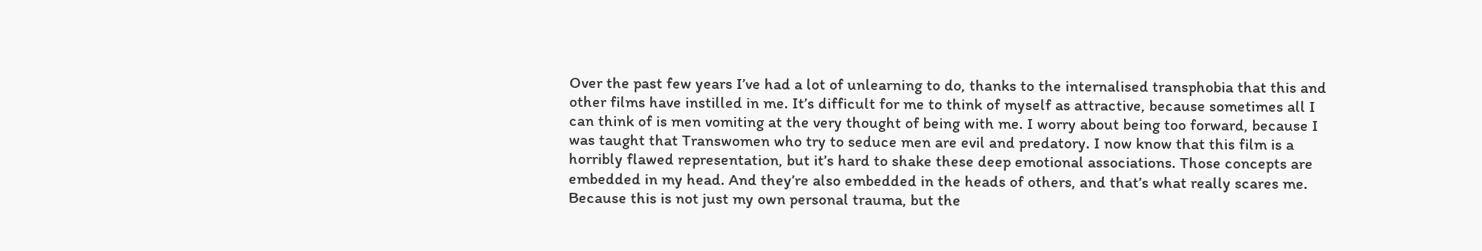Over the past few years I’ve had a lot of unlearning to do, thanks to the internalised transphobia that this and other films have instilled in me. It’s difficult for me to think of myself as attractive, because sometimes all I can think of is men vomiting at the very thought of being with me. I worry about being too forward, because I was taught that Transwomen who try to seduce men are evil and predatory. I now know that this film is a horribly flawed representation, but it’s hard to shake these deep emotional associations. Those concepts are embedded in my head. And they’re also embedded in the heads of others, and that’s what really scares me. Because this is not just my own personal trauma, but the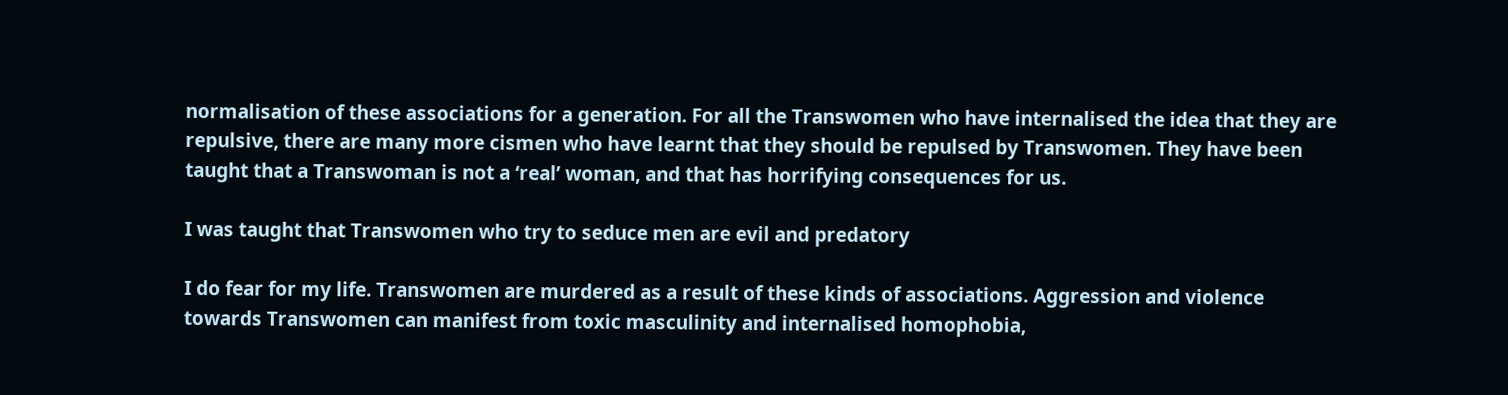normalisation of these associations for a generation. For all the Transwomen who have internalised the idea that they are repulsive, there are many more cismen who have learnt that they should be repulsed by Transwomen. They have been taught that a Transwoman is not a ‘real’ woman, and that has horrifying consequences for us.

I was taught that Transwomen who try to seduce men are evil and predatory

I do fear for my life. Transwomen are murdered as a result of these kinds of associations. Aggression and violence towards Transwomen can manifest from toxic masculinity and internalised homophobia,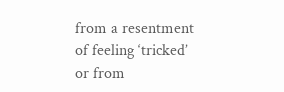from a resentment of feeling ‘tricked’ or from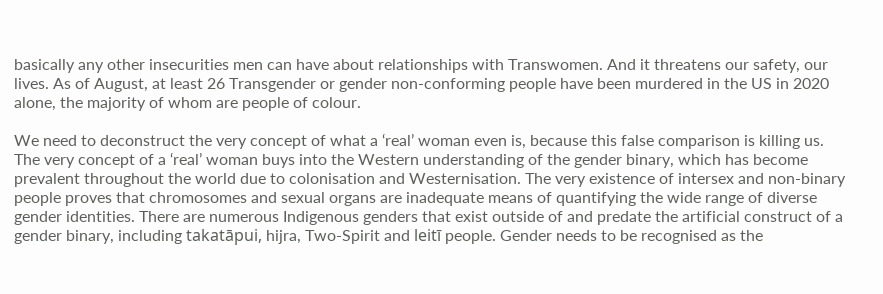basically any other insecurities men can have about relationships with Transwomen. And it threatens our safety, our lives. As of August, at least 26 Transgender or gender non-conforming people have been murdered in the US in 2020 alone, the majority of whom are people of colour.

We need to deconstruct the very concept of what a ‘real’ woman even is, because this false comparison is killing us. The very concept of a ‘real’ woman buys into the Western understanding of the gender binary, which has become prevalent throughout the world due to colonisation and Westernisation. The very existence of intersex and non-binary people proves that chromosomes and sexual organs are inadequate means of quantifying the wide range of diverse gender identities. There are numerous Indigenous genders that exist outside of and predate the artificial construct of a gender binary, including takatāpui, hijra, Two-Spirit and leitī people. Gender needs to be recognised as the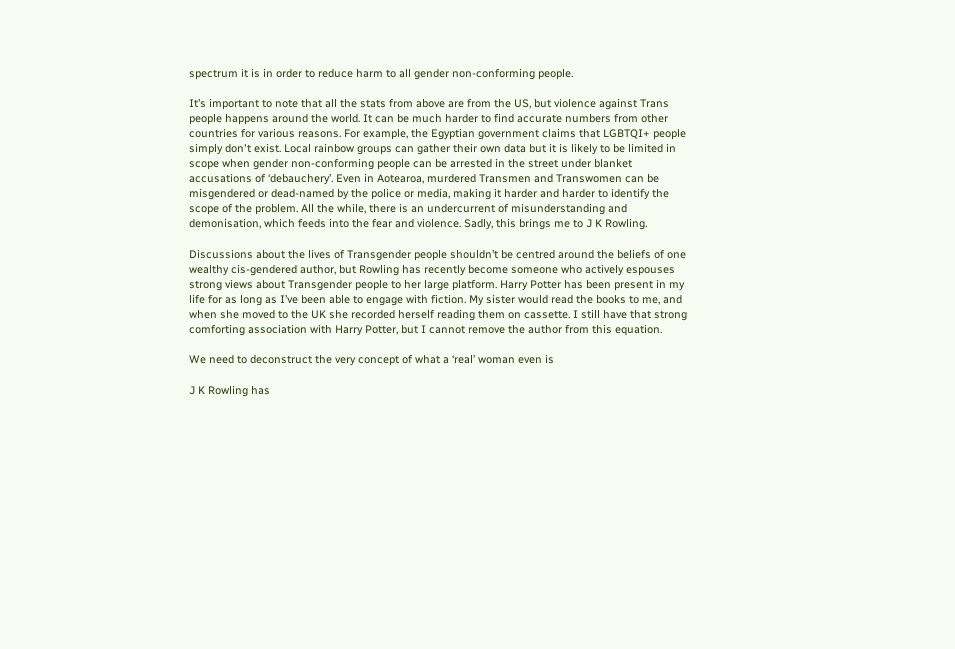spectrum it is in order to reduce harm to all gender non-conforming people.

It’s important to note that all the stats from above are from the US, but violence against Trans people happens around the world. It can be much harder to find accurate numbers from other countries for various reasons. For example, the Egyptian government claims that LGBTQI+ people simply don't exist. Local rainbow groups can gather their own data but it is likely to be limited in scope when gender non-conforming people can be arrested in the street under blanket accusations of ‘debauchery’. Even in Aotearoa, murdered Transmen and Transwomen can be misgendered or dead-named by the police or media, making it harder and harder to identify the scope of the problem. All the while, there is an undercurrent of misunderstanding and demonisation, which feeds into the fear and violence. Sadly, this brings me to J K Rowling.

Discussions about the lives of Transgender people shouldn’t be centred around the beliefs of one wealthy cis-gendered author, but Rowling has recently become someone who actively espouses strong views about Transgender people to her large platform. Harry Potter has been present in my life for as long as I’ve been able to engage with fiction. My sister would read the books to me, and when she moved to the UK she recorded herself reading them on cassette. I still have that strong comforting association with Harry Potter, but I cannot remove the author from this equation.

We need to deconstruct the very concept of what a ‘real’ woman even is

J K Rowling has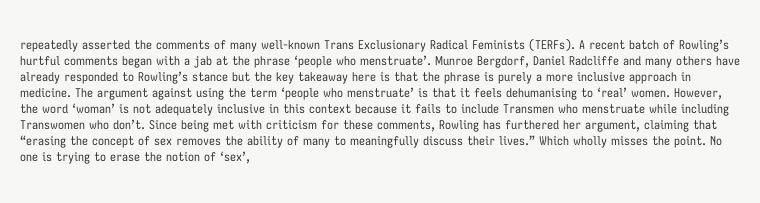repeatedly asserted the comments of many well-known Trans Exclusionary Radical Feminists (TERFs). A recent batch of Rowling’s hurtful comments began with a jab at the phrase ‘people who menstruate’. Munroe Bergdorf, Daniel Radcliffe and many others have already responded to Rowling’s stance but the key takeaway here is that the phrase is purely a more inclusive approach in medicine. The argument against using the term ‘people who menstruate’ is that it feels dehumanising to ‘real’ women. However, the word ‘woman’ is not adequately inclusive in this context because it fails to include Transmen who menstruate while including Transwomen who don’t. Since being met with criticism for these comments, Rowling has furthered her argument, claiming that “erasing the concept of sex removes the ability of many to meaningfully discuss their lives.” Which wholly misses the point. No one is trying to erase the notion of ‘sex’,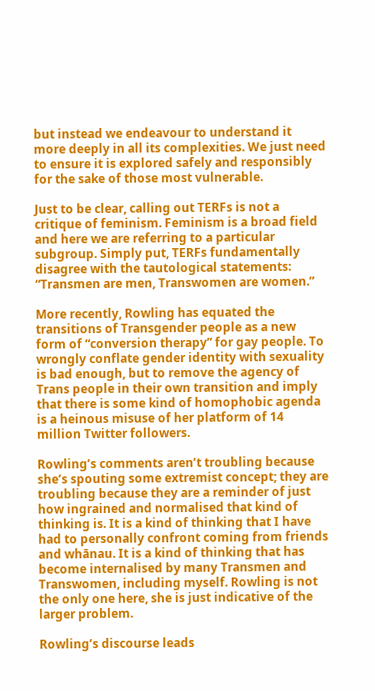but instead we endeavour to understand it more deeply in all its complexities. We just need to ensure it is explored safely and responsibly for the sake of those most vulnerable.

Just to be clear, calling out TERFs is not a critique of feminism. Feminism is a broad field and here we are referring to a particular subgroup. Simply put, TERFs fundamentally disagree with the tautological statements: “Transmen are men, Transwomen are women.”

More recently, Rowling has equated the transitions of Transgender people as a new form of “conversion therapy” for gay people. To wrongly conflate gender identity with sexuality is bad enough, but to remove the agency of Trans people in their own transition and imply that there is some kind of homophobic agenda is a heinous misuse of her platform of 14 million Twitter followers.

Rowling’s comments aren’t troubling because she’s spouting some extremist concept; they are troubling because they are a reminder of just how ingrained and normalised that kind of thinking is. It is a kind of thinking that I have had to personally confront coming from friends and whānau. It is a kind of thinking that has become internalised by many Transmen and Transwomen, including myself. Rowling is not the only one here, she is just indicative of the larger problem.

Rowling’s discourse leads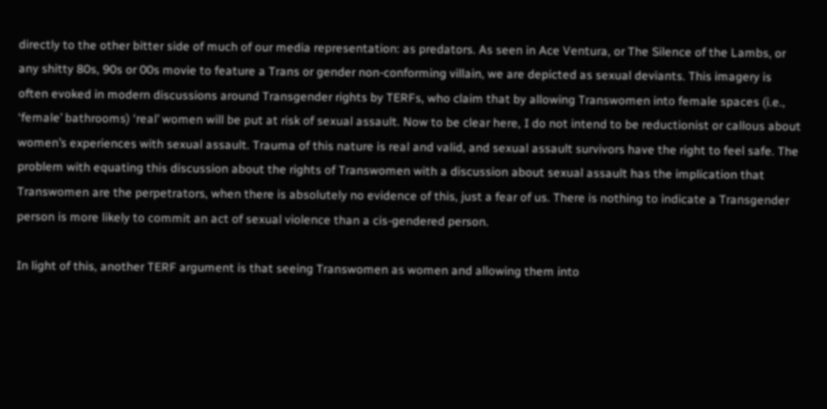directly to the other bitter side of much of our media representation: as predators. As seen in Ace Ventura, or The Silence of the Lambs, or any shitty 80s, 90s or 00s movie to feature a Trans or gender non-conforming villain, we are depicted as sexual deviants. This imagery is often evoked in modern discussions around Transgender rights by TERFs, who claim that by allowing Transwomen into female spaces (i.e., ‘female’ bathrooms) ‘real’ women will be put at risk of sexual assault. Now to be clear here, I do not intend to be reductionist or callous about women’s experiences with sexual assault. Trauma of this nature is real and valid, and sexual assault survivors have the right to feel safe. The problem with equating this discussion about the rights of Transwomen with a discussion about sexual assault has the implication that Transwomen are the perpetrators, when there is absolutely no evidence of this, just a fear of us. There is nothing to indicate a Transgender person is more likely to commit an act of sexual violence than a cis-gendered person.

In light of this, another TERF argument is that seeing Transwomen as women and allowing them into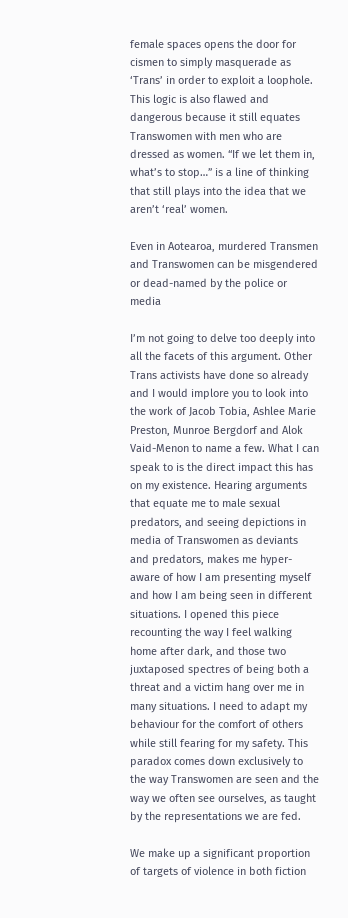female spaces opens the door for cismen to simply masquerade as ‘Trans’ in order to exploit a loophole. This logic is also flawed and dangerous because it still equates Transwomen with men who are dressed as women. “If we let them in, what’s to stop…” is a line of thinking that still plays into the idea that we aren’t ‘real’ women.

Even in Aotearoa, murdered Transmen and Transwomen can be misgendered or dead-named by the police or media

I’m not going to delve too deeply into all the facets of this argument. Other Trans activists have done so already and I would implore you to look into the work of Jacob Tobia, Ashlee Marie Preston, Munroe Bergdorf and Alok Vaid-Menon to name a few. What I can speak to is the direct impact this has on my existence. Hearing arguments that equate me to male sexual predators, and seeing depictions in media of Transwomen as deviants and predators, makes me hyper-aware of how I am presenting myself and how I am being seen in different situations. I opened this piece recounting the way I feel walking home after dark, and those two juxtaposed spectres of being both a threat and a victim hang over me in many situations. I need to adapt my behaviour for the comfort of others while still fearing for my safety. This paradox comes down exclusively to the way Transwomen are seen and the way we often see ourselves, as taught by the representations we are fed.

We make up a significant proportion of targets of violence in both fiction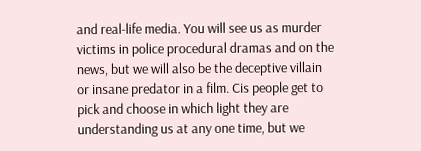and real-life media. You will see us as murder victims in police procedural dramas and on the news, but we will also be the deceptive villain or insane predator in a film. Cis people get to pick and choose in which light they are understanding us at any one time, but we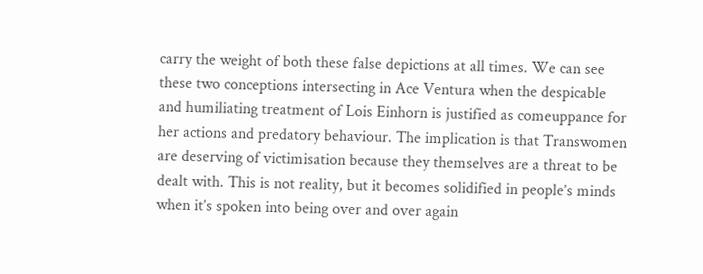carry the weight of both these false depictions at all times. We can see these two conceptions intersecting in Ace Ventura when the despicable and humiliating treatment of Lois Einhorn is justified as comeuppance for her actions and predatory behaviour. The implication is that Transwomen are deserving of victimisation because they themselves are a threat to be dealt with. This is not reality, but it becomes solidified in people’s minds when it’s spoken into being over and over again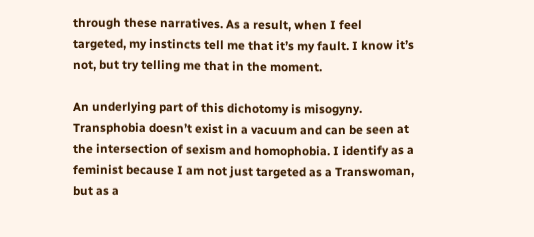through these narratives. As a result, when I feel targeted, my instincts tell me that it’s my fault. I know it’s not, but try telling me that in the moment.

An underlying part of this dichotomy is misogyny. Transphobia doesn’t exist in a vacuum and can be seen at the intersection of sexism and homophobia. I identify as a feminist because I am not just targeted as a Transwoman, but as a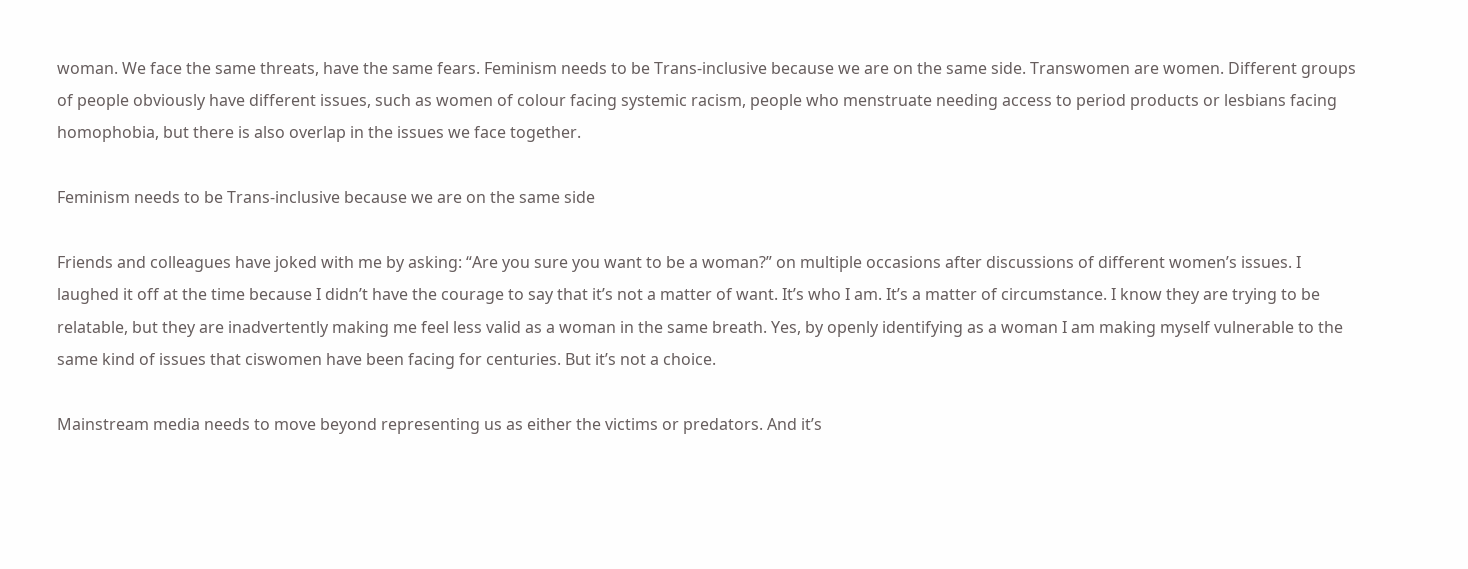woman. We face the same threats, have the same fears. Feminism needs to be Trans-inclusive because we are on the same side. Transwomen are women. Different groups of people obviously have different issues, such as women of colour facing systemic racism, people who menstruate needing access to period products or lesbians facing homophobia, but there is also overlap in the issues we face together.

Feminism needs to be Trans-inclusive because we are on the same side

Friends and colleagues have joked with me by asking: “Are you sure you want to be a woman?” on multiple occasions after discussions of different women’s issues. I laughed it off at the time because I didn’t have the courage to say that it’s not a matter of want. It’s who I am. It’s a matter of circumstance. I know they are trying to be relatable, but they are inadvertently making me feel less valid as a woman in the same breath. Yes, by openly identifying as a woman I am making myself vulnerable to the same kind of issues that ciswomen have been facing for centuries. But it’s not a choice.

Mainstream media needs to move beyond representing us as either the victims or predators. And it’s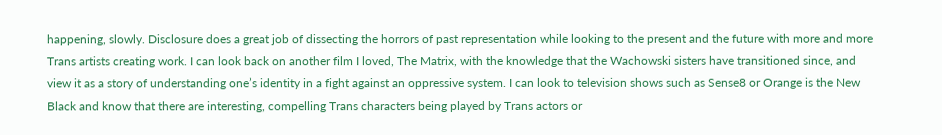happening, slowly. Disclosure does a great job of dissecting the horrors of past representation while looking to the present and the future with more and more Trans artists creating work. I can look back on another film I loved, The Matrix, with the knowledge that the Wachowski sisters have transitioned since, and view it as a story of understanding one’s identity in a fight against an oppressive system. I can look to television shows such as Sense8 or Orange is the New Black and know that there are interesting, compelling Trans characters being played by Trans actors or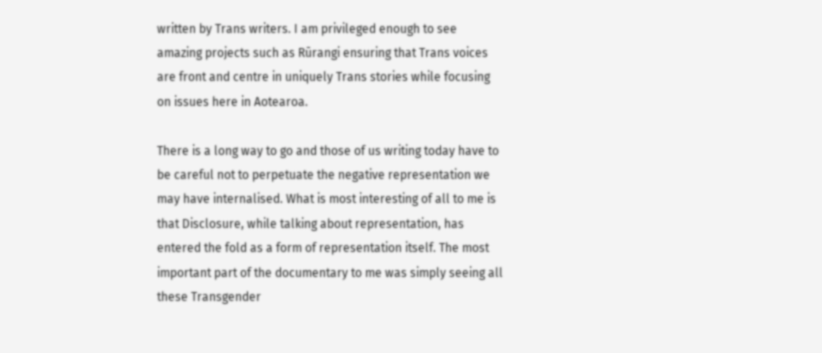written by Trans writers. I am privileged enough to see amazing projects such as Rūrangi ensuring that Trans voices are front and centre in uniquely Trans stories while focusing on issues here in Aotearoa.

There is a long way to go and those of us writing today have to be careful not to perpetuate the negative representation we may have internalised. What is most interesting of all to me is that Disclosure, while talking about representation, has entered the fold as a form of representation itself. The most important part of the documentary to me was simply seeing all these Transgender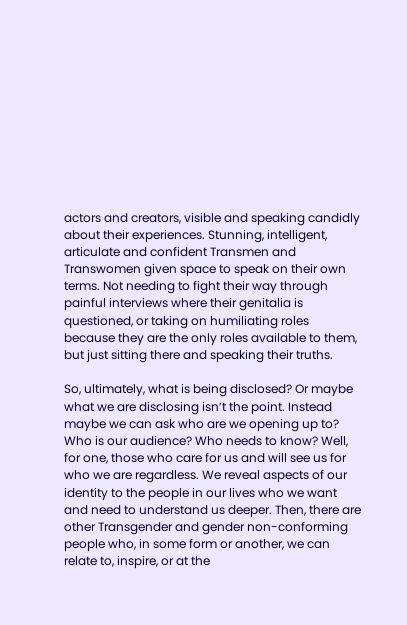actors and creators, visible and speaking candidly about their experiences. Stunning, intelligent, articulate and confident Transmen and Transwomen given space to speak on their own terms. Not needing to fight their way through painful interviews where their genitalia is questioned, or taking on humiliating roles because they are the only roles available to them, but just sitting there and speaking their truths.

So, ultimately, what is being disclosed? Or maybe what we are disclosing isn’t the point. Instead maybe we can ask who are we opening up to? Who is our audience? Who needs to know? Well, for one, those who care for us and will see us for who we are regardless. We reveal aspects of our identity to the people in our lives who we want and need to understand us deeper. Then, there are other Transgender and gender non-conforming people who, in some form or another, we can relate to, inspire, or at the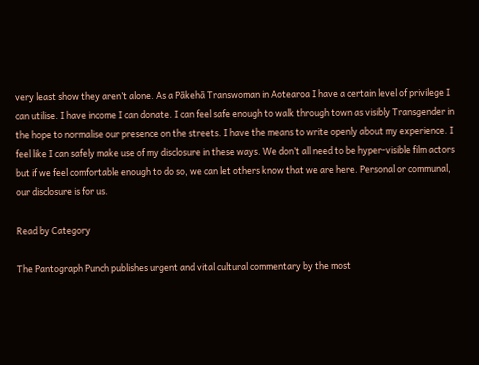very least show they aren’t alone. As a Pākehā Transwoman in Aotearoa I have a certain level of privilege I can utilise. I have income I can donate. I can feel safe enough to walk through town as visibly Transgender in the hope to normalise our presence on the streets. I have the means to write openly about my experience. I feel like I can safely make use of my disclosure in these ways. We don’t all need to be hyper-visible film actors but if we feel comfortable enough to do so, we can let others know that we are here. Personal or communal, our disclosure is for us.

Read by Category

The Pantograph Punch publishes urgent and vital cultural commentary by the most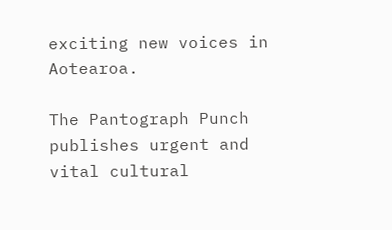exciting new voices in Aotearoa.

The Pantograph Punch publishes urgent and vital cultural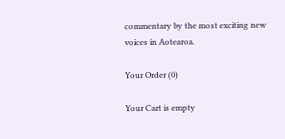commentary by the most exciting new voices in Aotearoa.

Your Order (0)

Your Cart is empty